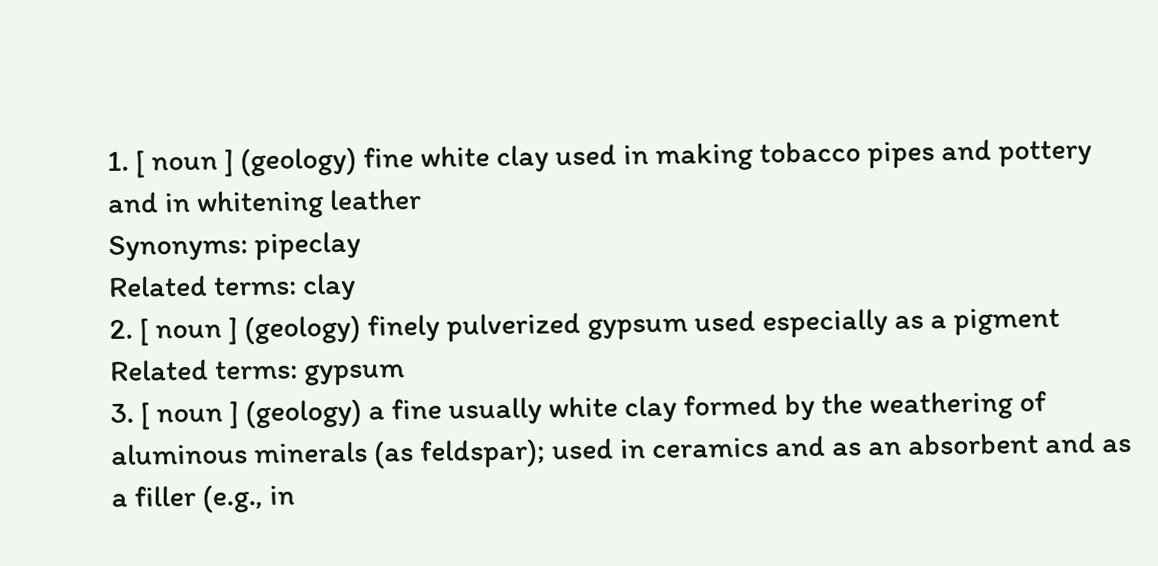1. [ noun ] (geology) fine white clay used in making tobacco pipes and pottery and in whitening leather
Synonyms: pipeclay
Related terms: clay
2. [ noun ] (geology) finely pulverized gypsum used especially as a pigment
Related terms: gypsum
3. [ noun ] (geology) a fine usually white clay formed by the weathering of aluminous minerals (as feldspar); used in ceramics and as an absorbent and as a filler (e.g., in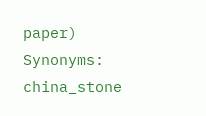paper)
Synonyms: china_stone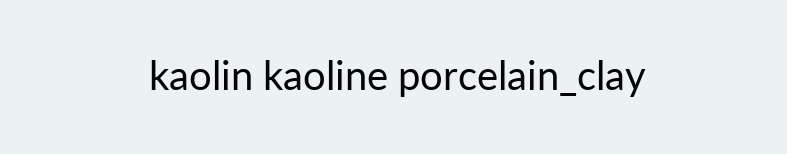kaolin kaoline porcelain_clay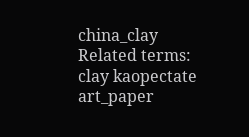china_clay
Related terms: clay kaopectate art_paper